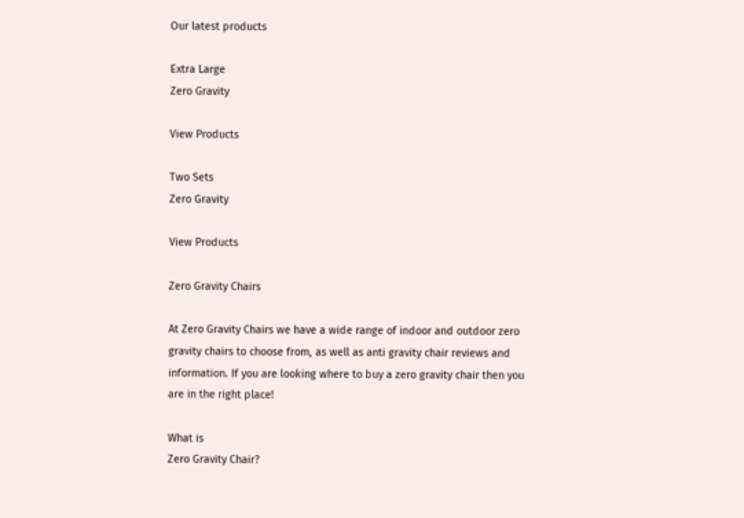Our latest products

Extra Large
Zero Gravity

View Products

Two Sets
Zero Gravity

View Products

Zero Gravity Chairs

At Zero Gravity Chairs we have a wide range of indoor and outdoor zero gravity chairs to choose from, as well as anti gravity chair reviews and information. If you are looking where to buy a zero gravity chair then you are in the right place!

What is
Zero Gravity Chair?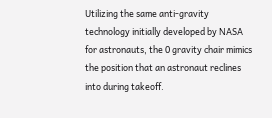Utilizing the same anti-gravity technology initially developed by NASA for astronauts, the 0 gravity chair mimics the position that an astronaut reclines into during takeoff.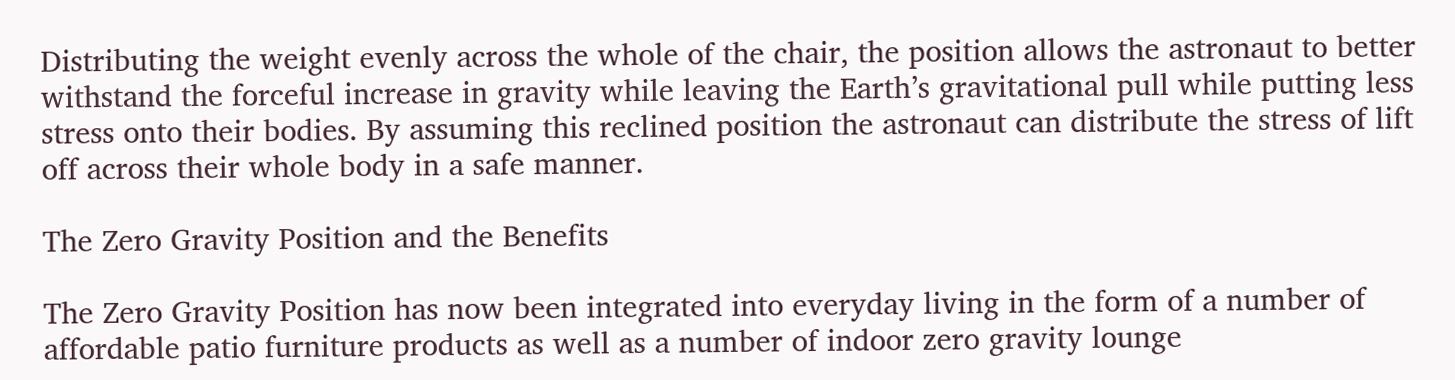Distributing the weight evenly across the whole of the chair, the position allows the astronaut to better withstand the forceful increase in gravity while leaving the Earth’s gravitational pull while putting less stress onto their bodies. By assuming this reclined position the astronaut can distribute the stress of lift off across their whole body in a safe manner.

The Zero Gravity Position and the Benefits

The Zero Gravity Position has now been integrated into everyday living in the form of a number of affordable patio furniture products as well as a number of indoor zero gravity lounge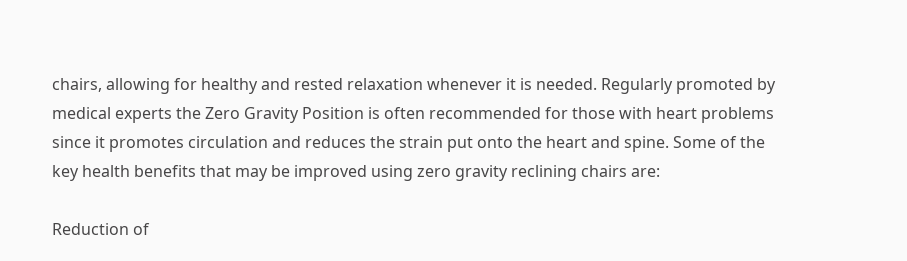chairs, allowing for healthy and rested relaxation whenever it is needed. Regularly promoted by medical experts the Zero Gravity Position is often recommended for those with heart problems since it promotes circulation and reduces the strain put onto the heart and spine. Some of the key health benefits that may be improved using zero gravity reclining chairs are:

Reduction of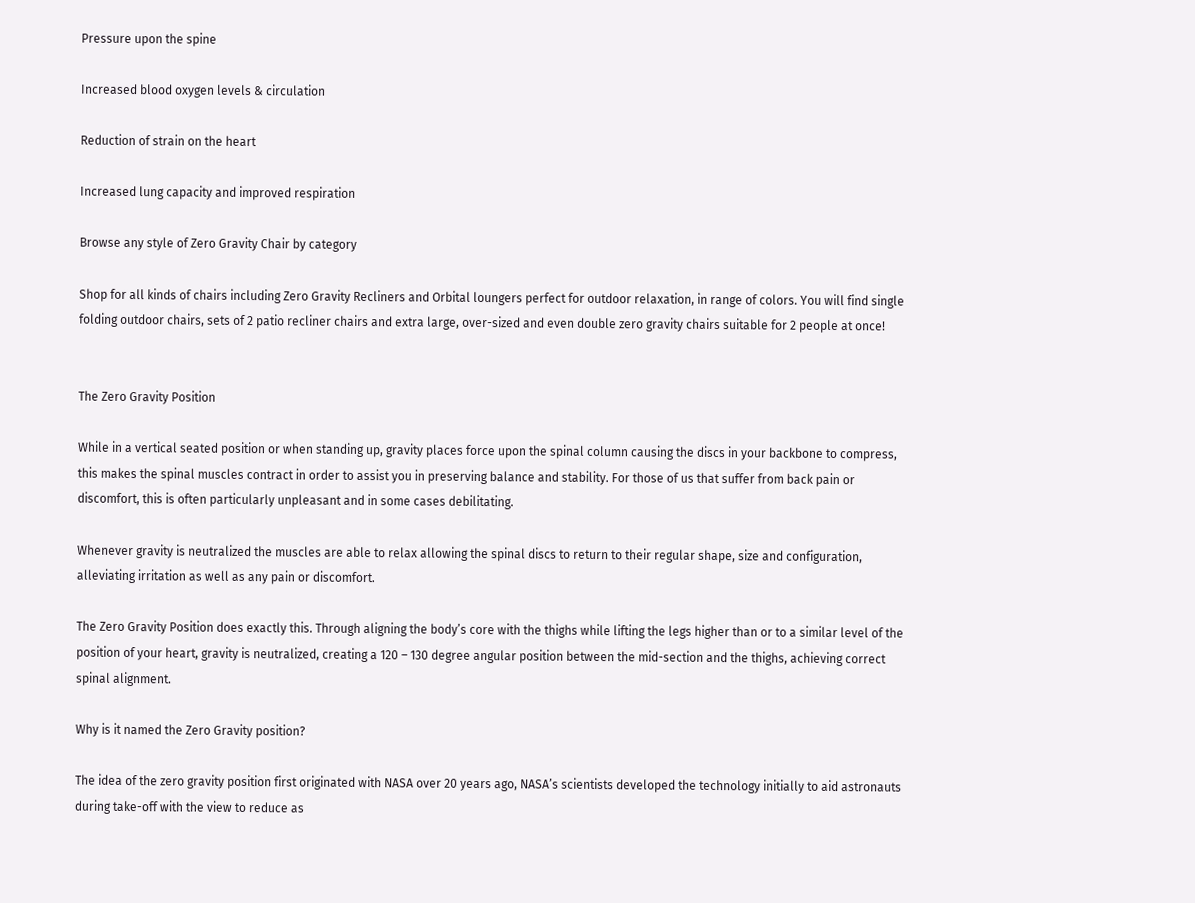Pressure upon the spine

Increased blood oxygen levels & circulation

Reduction of strain on the heart

Increased lung capacity and improved respiration

Browse any style of Zero Gravity Chair by category

Shop for all kinds of chairs including Zero Gravity Recliners and Orbital loungers perfect for outdoor relaxation, in range of colors. You will find single folding outdoor chairs, sets of 2 patio recliner chairs and extra large, over-sized and even double zero gravity chairs suitable for 2 people at once!


The Zero Gravity Position

While in a vertical seated position or when standing up, gravity places force upon the spinal column causing the discs in your backbone to compress, this makes the spinal muscles contract in order to assist you in preserving balance and stability. For those of us that suffer from back pain or discomfort, this is often particularly unpleasant and in some cases debilitating.

Whenever gravity is neutralized the muscles are able to relax allowing the spinal discs to return to their regular shape, size and configuration, alleviating irritation as well as any pain or discomfort.

The Zero Gravity Position does exactly this. Through aligning the body’s core with the thighs while lifting the legs higher than or to a similar level of the position of your heart, gravity is neutralized, creating a 120 – 130 degree angular position between the mid-section and the thighs, achieving correct spinal alignment.

Why is it named the Zero Gravity position?

The idea of the zero gravity position first originated with NASA over 20 years ago, NASA’s scientists developed the technology initially to aid astronauts during take-off with the view to reduce as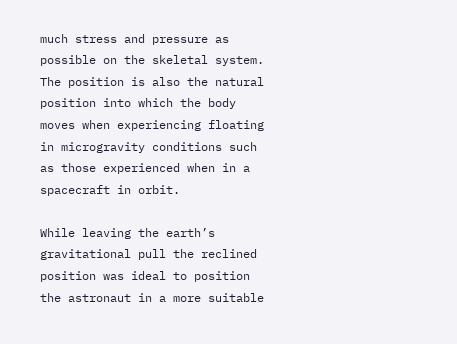much stress and pressure as possible on the skeletal system. The position is also the natural position into which the body moves when experiencing floating in microgravity conditions such as those experienced when in a spacecraft in orbit.

While leaving the earth’s gravitational pull the reclined position was ideal to position the astronaut in a more suitable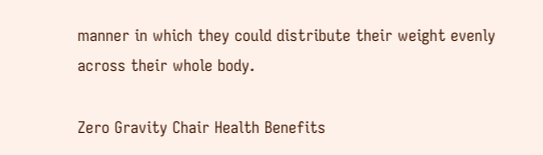manner in which they could distribute their weight evenly across their whole body.

Zero Gravity Chair Health Benefits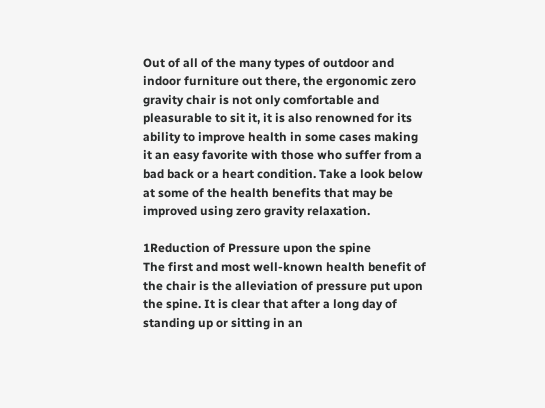Out of all of the many types of outdoor and indoor furniture out there, the ergonomic zero gravity chair is not only comfortable and pleasurable to sit it, it is also renowned for its ability to improve health in some cases making it an easy favorite with those who suffer from a bad back or a heart condition. Take a look below at some of the health benefits that may be improved using zero gravity relaxation.

1Reduction of Pressure upon the spine
The first and most well-known health benefit of the chair is the alleviation of pressure put upon the spine. It is clear that after a long day of standing up or sitting in an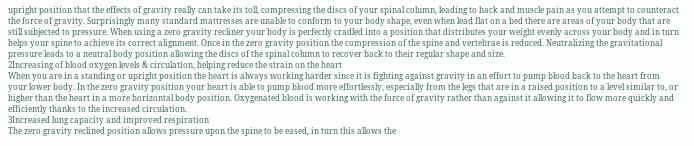upright position that the effects of gravity really can take its toll, compressing the discs of your spinal column, leading to back and muscle pain as you attempt to counteract the force of gravity. Surprisingly many standard mattresses are unable to conform to your body shape, even when lead flat on a bed there are areas of your body that are still subjected to pressure. When using a zero gravity recliner your body is perfectly cradled into a position that distributes your weight evenly across your body and in turn helps your spine to achieve its correct alignment. Once in the zero gravity position the compression of the spine and vertebrae is reduced. Neutralizing the gravitational pressure leads to a neutral body position allowing the discs of the spinal column to recover back to their regular shape and size.
2Increasing of blood oxygen levels & circulation, helping reduce the strain on the heart
When you are in a standing or upright position the heart is always working harder since it is fighting against gravity in an effort to pump blood back to the heart from your lower body. In the zero gravity position your heart is able to pump blood more effortlessly, especially from the legs that are in a raised position to a level similar to, or higher than the heart in a more horizontal body position. Oxygenated blood is working with the force of gravity rather than against it allowing it to flow more quickly and efficiently thanks to the increased circulation.
3Increased lung capacity and improved respiration
The zero gravity reclined position allows pressure upon the spine to be eased, in turn this allows the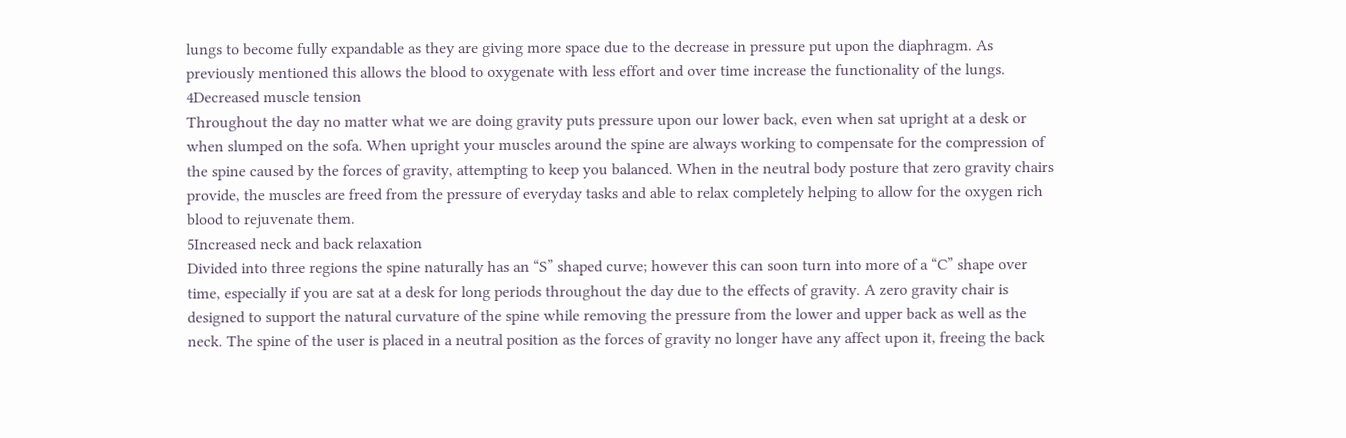lungs to become fully expandable as they are giving more space due to the decrease in pressure put upon the diaphragm. As previously mentioned this allows the blood to oxygenate with less effort and over time increase the functionality of the lungs.
4Decreased muscle tension
Throughout the day no matter what we are doing gravity puts pressure upon our lower back, even when sat upright at a desk or when slumped on the sofa. When upright your muscles around the spine are always working to compensate for the compression of the spine caused by the forces of gravity, attempting to keep you balanced. When in the neutral body posture that zero gravity chairs provide, the muscles are freed from the pressure of everyday tasks and able to relax completely helping to allow for the oxygen rich blood to rejuvenate them.
5Increased neck and back relaxation
Divided into three regions the spine naturally has an “S” shaped curve; however this can soon turn into more of a “C” shape over time, especially if you are sat at a desk for long periods throughout the day due to the effects of gravity. A zero gravity chair is designed to support the natural curvature of the spine while removing the pressure from the lower and upper back as well as the neck. The spine of the user is placed in a neutral position as the forces of gravity no longer have any affect upon it, freeing the back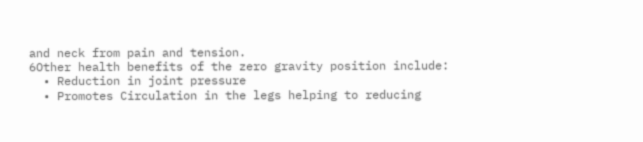and neck from pain and tension.
6Other health benefits of the zero gravity position include:
  • Reduction in joint pressure
  • Promotes Circulation in the legs helping to reducing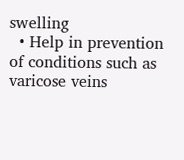swelling
  • Help in prevention of conditions such as varicose veins